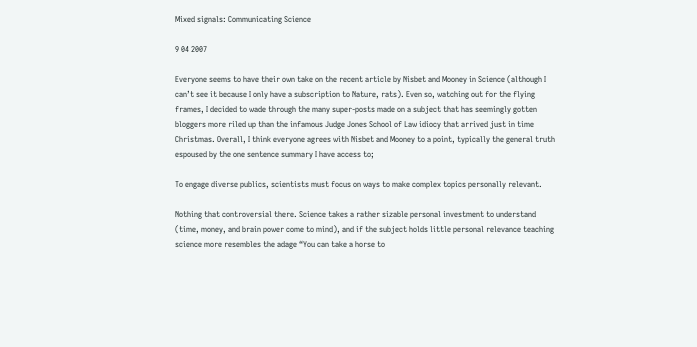Mixed signals: Communicating Science

9 04 2007

Everyone seems to have their own take on the recent article by Nisbet and Mooney in Science (although I can’t see it because I only have a subscription to Nature, rats). Even so, watching out for the flying frames, I decided to wade through the many super-posts made on a subject that has seemingly gotten bloggers more riled up than the infamous Judge Jones School of Law idiocy that arrived just in time Christmas. Overall, I think everyone agrees with Nisbet and Mooney to a point, typically the general truth espoused by the one sentence summary I have access to;

To engage diverse publics, scientists must focus on ways to make complex topics personally relevant.

Nothing that controversial there. Science takes a rather sizable personal investment to understand (time, money, and brain power come to mind), and if the subject holds little personal relevance teaching science more resembles the adage “You can take a horse to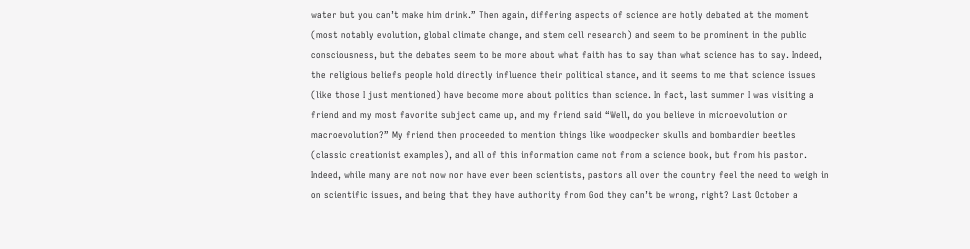water but you can’t make him drink.” Then again, differing aspects of science are hotly debated at the moment (most notably evolution, global climate change, and stem cell research) and seem to be prominent in the public consciousness, but the debates seem to be more about what faith has to say than what science has to say. Indeed, the religious beliefs people hold directly influence their political stance, and it seems to me that science issues (like those I just mentioned) have become more about politics than science. In fact, last summer I was visiting a friend and my most favorite subject came up, and my friend said “Well, do you believe in microevolution or macroevolution?” My friend then proceeded to mention things like woodpecker skulls and bombardier beetles (classic creationist examples), and all of this information came not from a science book, but from his pastor. Indeed, while many are not now nor have ever been scientists, pastors all over the country feel the need to weigh in on scientific issues, and being that they have authority from God they can’t be wrong, right? Last October a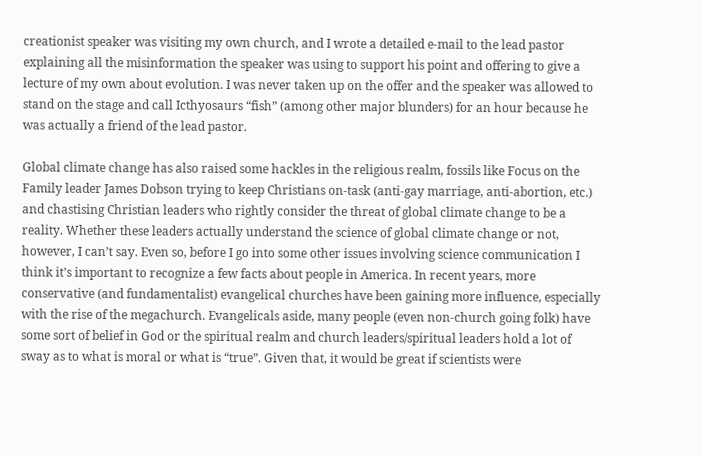creationist speaker was visiting my own church, and I wrote a detailed e-mail to the lead pastor explaining all the misinformation the speaker was using to support his point and offering to give a lecture of my own about evolution. I was never taken up on the offer and the speaker was allowed to stand on the stage and call Icthyosaurs “fish” (among other major blunders) for an hour because he was actually a friend of the lead pastor.

Global climate change has also raised some hackles in the religious realm, fossils like Focus on the Family leader James Dobson trying to keep Christians on-task (anti-gay marriage, anti-abortion, etc.) and chastising Christian leaders who rightly consider the threat of global climate change to be a reality. Whether these leaders actually understand the science of global climate change or not, however, I can’t say. Even so, before I go into some other issues involving science communication I think it’s important to recognize a few facts about people in America. In recent years, more conservative (and fundamentalist) evangelical churches have been gaining more influence, especially with the rise of the megachurch. Evangelicals aside, many people (even non-church going folk) have some sort of belief in God or the spiritual realm and church leaders/spiritual leaders hold a lot of sway as to what is moral or what is “true”. Given that, it would be great if scientists were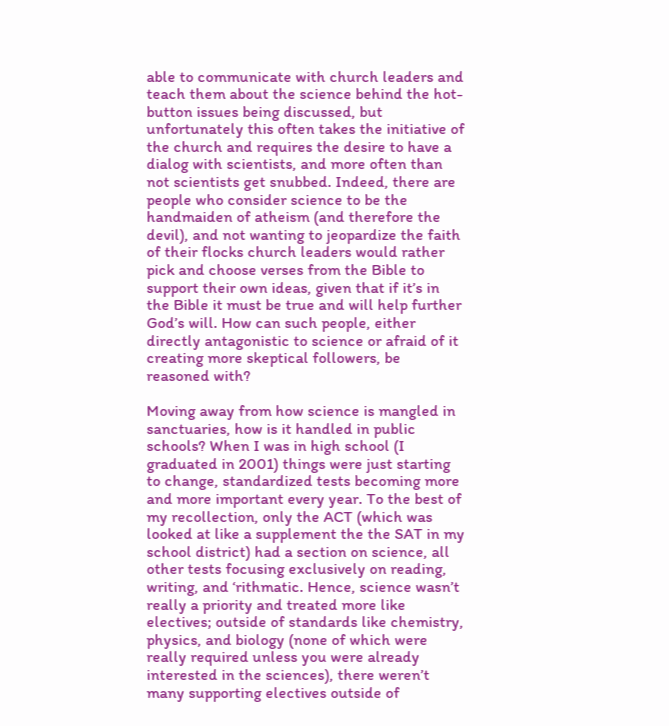able to communicate with church leaders and teach them about the science behind the hot-button issues being discussed, but unfortunately this often takes the initiative of the church and requires the desire to have a dialog with scientists, and more often than not scientists get snubbed. Indeed, there are people who consider science to be the handmaiden of atheism (and therefore the devil), and not wanting to jeopardize the faith of their flocks church leaders would rather pick and choose verses from the Bible to support their own ideas, given that if it’s in the Bible it must be true and will help further God’s will. How can such people, either directly antagonistic to science or afraid of it creating more skeptical followers, be reasoned with?

Moving away from how science is mangled in sanctuaries, how is it handled in public schools? When I was in high school (I graduated in 2001) things were just starting to change, standardized tests becoming more and more important every year. To the best of my recollection, only the ACT (which was looked at like a supplement the the SAT in my school district) had a section on science, all other tests focusing exclusively on reading, writing, and ‘rithmatic. Hence, science wasn’t really a priority and treated more like electives; outside of standards like chemistry, physics, and biology (none of which were really required unless you were already interested in the sciences), there weren’t many supporting electives outside of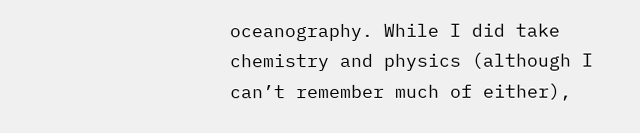oceanography. While I did take chemistry and physics (although I can’t remember much of either),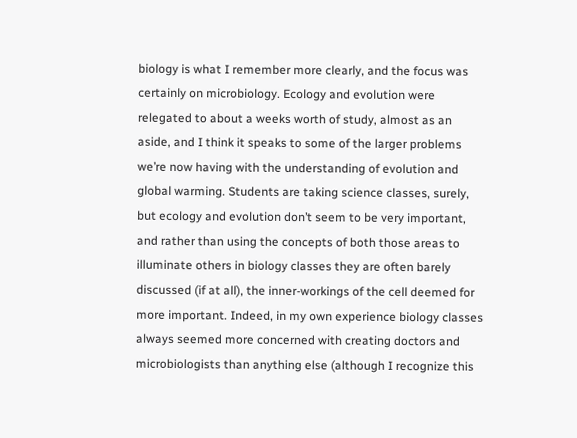biology is what I remember more clearly, and the focus was certainly on microbiology. Ecology and evolution were relegated to about a weeks worth of study, almost as an aside, and I think it speaks to some of the larger problems we’re now having with the understanding of evolution and global warming. Students are taking science classes, surely, but ecology and evolution don’t seem to be very important, and rather than using the concepts of both those areas to illuminate others in biology classes they are often barely discussed (if at all), the inner-workings of the cell deemed for more important. Indeed, in my own experience biology classes always seemed more concerned with creating doctors and microbiologists than anything else (although I recognize this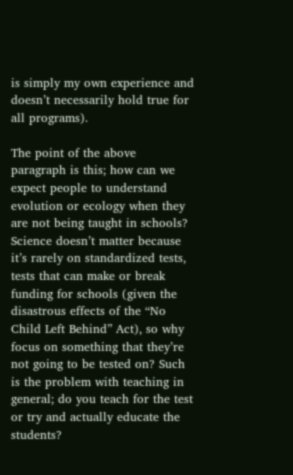is simply my own experience and doesn’t necessarily hold true for all programs).

The point of the above paragraph is this; how can we expect people to understand evolution or ecology when they are not being taught in schools? Science doesn’t matter because it’s rarely on standardized tests, tests that can make or break funding for schools (given the disastrous effects of the “No Child Left Behind” Act), so why focus on something that they’re not going to be tested on? Such is the problem with teaching in general; do you teach for the test or try and actually educate the students?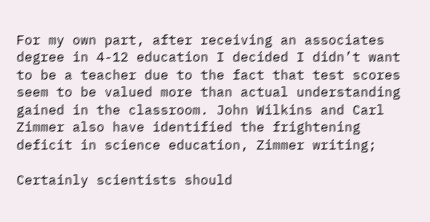For my own part, after receiving an associates degree in 4-12 education I decided I didn’t want to be a teacher due to the fact that test scores seem to be valued more than actual understanding gained in the classroom. John Wilkins and Carl Zimmer also have identified the frightening deficit in science education, Zimmer writing;

Certainly scientists should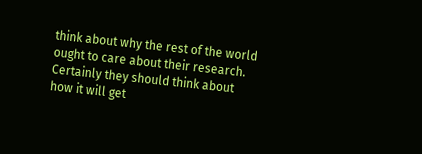think about why the rest of the world ought to care about their research. Certainly they should think about how it will get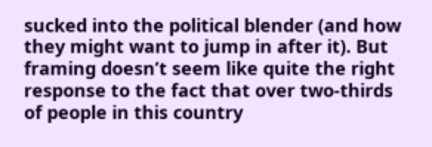sucked into the political blender (and how they might want to jump in after it). But framing doesn’t seem like quite the right response to the fact that over two-thirds of people in this country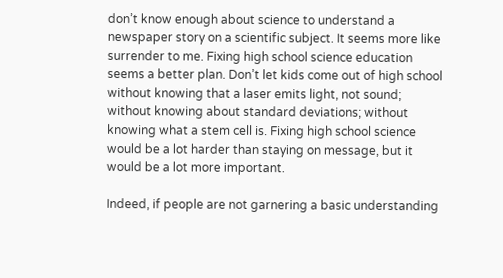don’t know enough about science to understand a newspaper story on a scientific subject. It seems more like surrender to me. Fixing high school science education seems a better plan. Don’t let kids come out of high school without knowing that a laser emits light, not sound; without knowing about standard deviations; without knowing what a stem cell is. Fixing high school science would be a lot harder than staying on message, but it would be a lot more important.

Indeed, if people are not garnering a basic understanding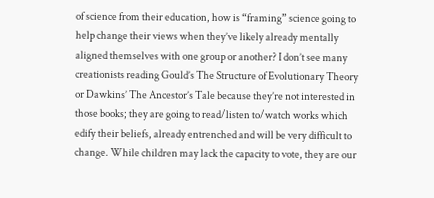of science from their education, how is “framing” science going to help change their views when they’ve likely already mentally aligned themselves with one group or another? I don’t see many creationists reading Gould’s The Structure of Evolutionary Theory or Dawkins’ The Ancestor’s Tale because they’re not interested in those books; they are going to read/listen to/watch works which edify their beliefs, already entrenched and will be very difficult to change. While children may lack the capacity to vote, they are our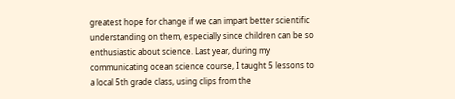greatest hope for change if we can impart better scientific understanding on them, especially since children can be so enthusiastic about science. Last year, during my communicating ocean science course, I taught 5 lessons to a local 5th grade class, using clips from the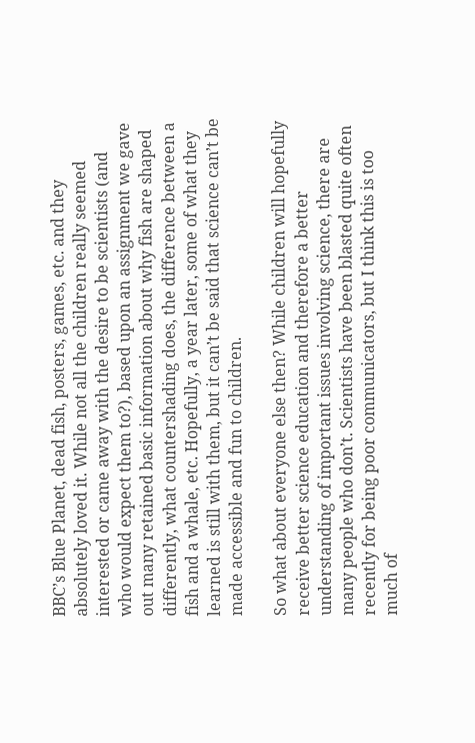BBC’s Blue Planet, dead fish, posters, games, etc. and they absolutely loved it. While not all the children really seemed interested or came away with the desire to be scientists (and who would expect them to?), based upon an assignment we gave out many retained basic information about why fish are shaped differently, what countershading does, the difference between a fish and a whale, etc. Hopefully, a year later, some of what they learned is still with them, but it can’t be said that science can’t be made accessible and fun to children.

So what about everyone else then? While children will hopefully receive better science education and therefore a better understanding of important issues involving science, there are many people who don’t. Scientists have been blasted quite often recently for being poor communicators, but I think this is too much of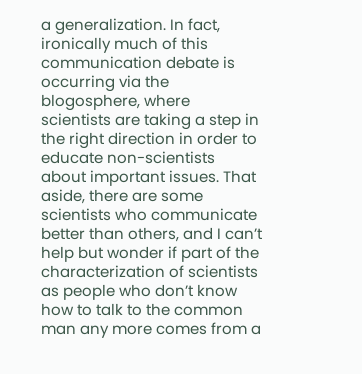a generalization. In fact, ironically much of this communication debate is occurring via the blogosphere, where scientists are taking a step in the right direction in order to educate non-scientists about important issues. That aside, there are some scientists who communicate better than others, and I can’t help but wonder if part of the characterization of scientists as people who don’t know how to talk to the common man any more comes from a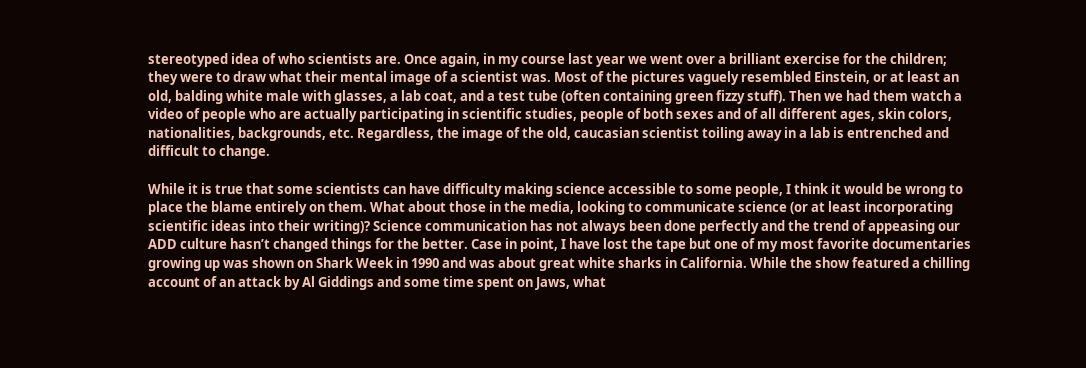stereotyped idea of who scientists are. Once again, in my course last year we went over a brilliant exercise for the children; they were to draw what their mental image of a scientist was. Most of the pictures vaguely resembled Einstein, or at least an old, balding white male with glasses, a lab coat, and a test tube (often containing green fizzy stuff). Then we had them watch a video of people who are actually participating in scientific studies, people of both sexes and of all different ages, skin colors, nationalities, backgrounds, etc. Regardless, the image of the old, caucasian scientist toiling away in a lab is entrenched and difficult to change.

While it is true that some scientists can have difficulty making science accessible to some people, I think it would be wrong to place the blame entirely on them. What about those in the media, looking to communicate science (or at least incorporating scientific ideas into their writing)? Science communication has not always been done perfectly and the trend of appeasing our ADD culture hasn’t changed things for the better. Case in point, I have lost the tape but one of my most favorite documentaries growing up was shown on Shark Week in 1990 and was about great white sharks in California. While the show featured a chilling account of an attack by Al Giddings and some time spent on Jaws, what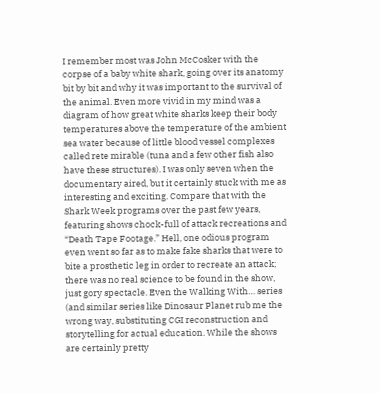I remember most was John McCosker with the corpse of a baby white shark, going over its anatomy bit by bit and why it was important to the survival of the animal. Even more vivid in my mind was a diagram of how great white sharks keep their body temperatures above the temperature of the ambient sea water because of little blood vessel complexes called rete mirable (tuna and a few other fish also have these structures). I was only seven when the documentary aired, but it certainly stuck with me as interesting and exciting. Compare that with the Shark Week programs over the past few years, featuring shows chock-full of attack recreations and “Death Tape Footage.” Hell, one odious program even went so far as to make fake sharks that were to bite a prosthetic leg in order to recreate an attack; there was no real science to be found in the show, just gory spectacle. Even the Walking With… series (and similar series like Dinosaur Planet rub me the wrong way, substituting CGI reconstruction and storytelling for actual education. While the shows are certainly pretty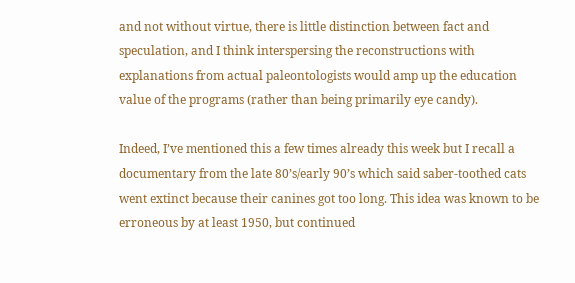and not without virtue, there is little distinction between fact and speculation, and I think interspersing the reconstructions with explanations from actual paleontologists would amp up the education value of the programs (rather than being primarily eye candy).

Indeed, I’ve mentioned this a few times already this week but I recall a documentary from the late 80’s/early 90’s which said saber-toothed cats went extinct because their canines got too long. This idea was known to be erroneous by at least 1950, but continued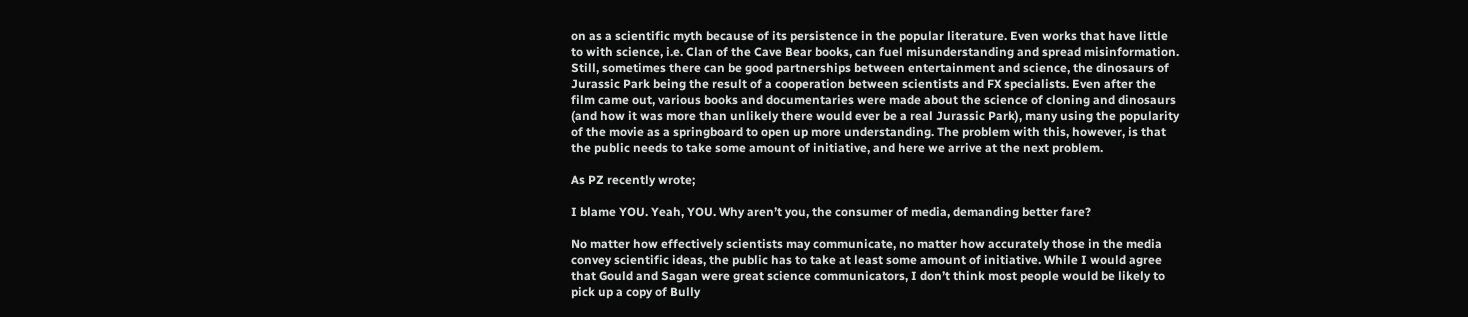on as a scientific myth because of its persistence in the popular literature. Even works that have little to with science, i.e. Clan of the Cave Bear books, can fuel misunderstanding and spread misinformation. Still, sometimes there can be good partnerships between entertainment and science, the dinosaurs of Jurassic Park being the result of a cooperation between scientists and FX specialists. Even after the film came out, various books and documentaries were made about the science of cloning and dinosaurs (and how it was more than unlikely there would ever be a real Jurassic Park), many using the popularity of the movie as a springboard to open up more understanding. The problem with this, however, is that the public needs to take some amount of initiative, and here we arrive at the next problem.

As PZ recently wrote;

I blame YOU. Yeah, YOU. Why aren’t you, the consumer of media, demanding better fare?

No matter how effectively scientists may communicate, no matter how accurately those in the media convey scientific ideas, the public has to take at least some amount of initiative. While I would agree that Gould and Sagan were great science communicators, I don’t think most people would be likely to pick up a copy of Bully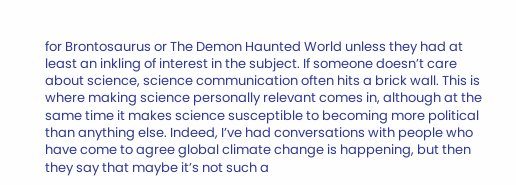for Brontosaurus or The Demon Haunted World unless they had at least an inkling of interest in the subject. If someone doesn’t care about science, science communication often hits a brick wall. This is where making science personally relevant comes in, although at the same time it makes science susceptible to becoming more political than anything else. Indeed, I’ve had conversations with people who have come to agree global climate change is happening, but then they say that maybe it’s not such a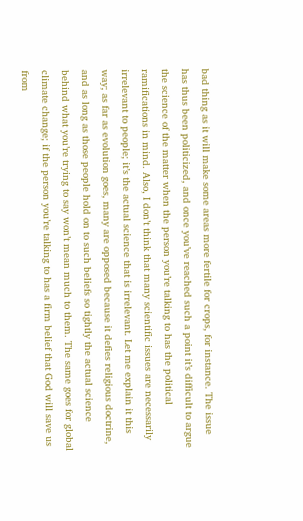bad thing as it will make some areas more fertile for crops, for instance. The issue has thus been politicized, and once you’ve reached such a point it’s difficult to argue the science of the matter when the person you’re talking to has the political ramifications in mind. Also, I don’t think that many scientific issues are necessarily irrelevant to people; it’s the actual science that is irrelevant. Let me explain it this way; as far as evolution goes, many are opposed because it defies religious doctrine, and as long as those people hold on to such beliefs so tightly the actual science behind what you’re trying to say won’t mean much to them. The same goes for global climate change; if the person you’re talking to has a firm belief that God will save us from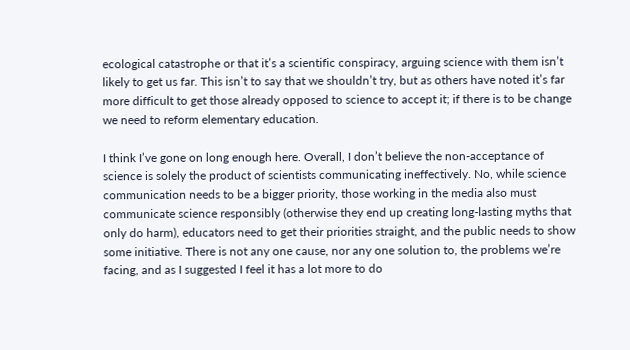ecological catastrophe or that it’s a scientific conspiracy, arguing science with them isn’t likely to get us far. This isn’t to say that we shouldn’t try, but as others have noted it’s far more difficult to get those already opposed to science to accept it; if there is to be change we need to reform elementary education.

I think I’ve gone on long enough here. Overall, I don’t believe the non-acceptance of science is solely the product of scientists communicating ineffectively. No, while science communication needs to be a bigger priority, those working in the media also must communicate science responsibly (otherwise they end up creating long-lasting myths that only do harm), educators need to get their priorities straight, and the public needs to show some initiative. There is not any one cause, nor any one solution to, the problems we’re facing, and as I suggested I feel it has a lot more to do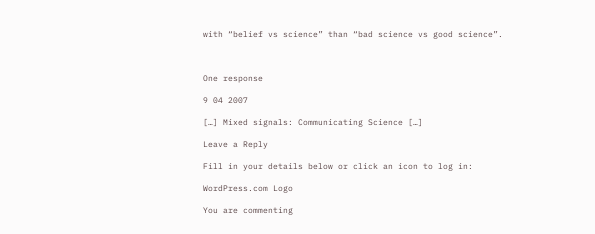with “belief vs science” than “bad science vs good science”.



One response

9 04 2007

[…] Mixed signals: Communicating Science […]

Leave a Reply

Fill in your details below or click an icon to log in:

WordPress.com Logo

You are commenting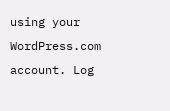using your WordPress.com account. Log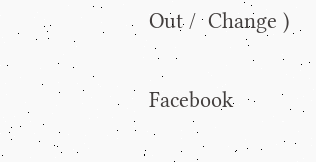Out /  Change )

Facebook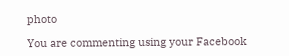photo

You are commenting using your Facebook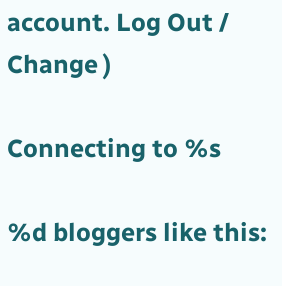account. Log Out /  Change )

Connecting to %s

%d bloggers like this: